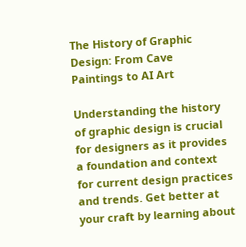The History of Graphic Design: From Cave Paintings to AI Art

Understanding the history of graphic design is crucial for designers as it provides a foundation and context for current design practices and trends. Get better at your craft by learning about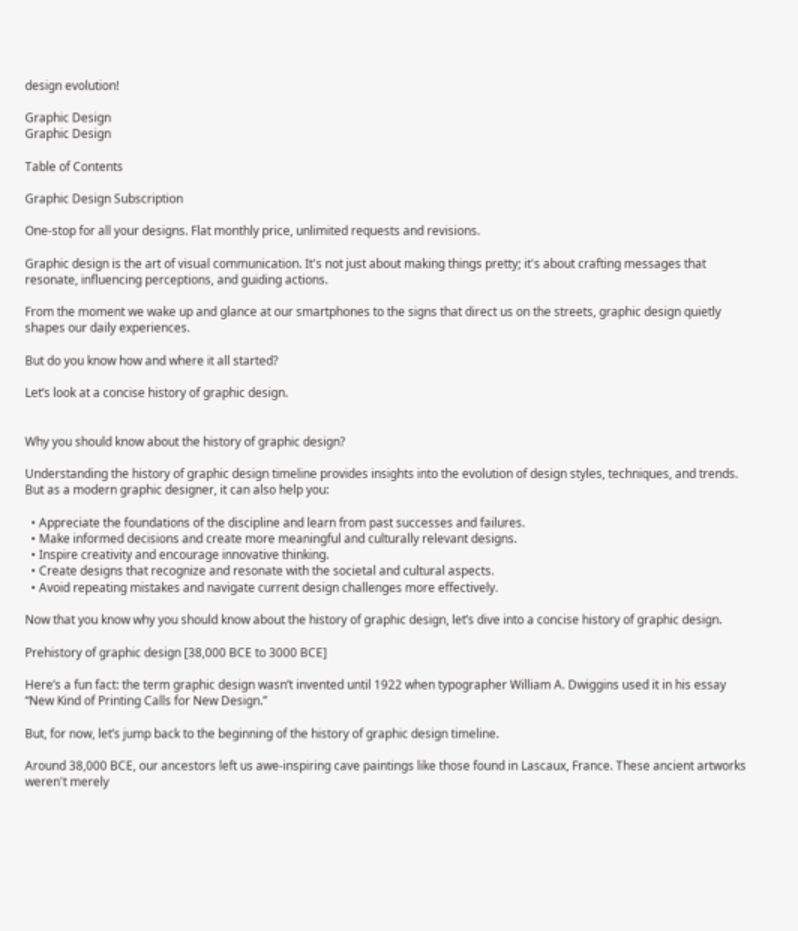design evolution!

Graphic Design
Graphic Design

Table of Contents

Graphic Design Subscription

One-stop for all your designs. Flat monthly price, unlimited requests and revisions.

Graphic design is the art of visual communication. It's not just about making things pretty; it's about crafting messages that resonate, influencing perceptions, and guiding actions.

From the moment we wake up and glance at our smartphones to the signs that direct us on the streets, graphic design quietly shapes our daily experiences.

But do you know how and where it all started?

Let’s look at a concise history of graphic design.


Why you should know about the history of graphic design?

Understanding the history of graphic design timeline provides insights into the evolution of design styles, techniques, and trends. But as a modern graphic designer, it can also help you:

  • Appreciate the foundations of the discipline and learn from past successes and failures.
  • Make informed decisions and create more meaningful and culturally relevant designs.
  • Inspire creativity and encourage innovative thinking.
  • Create designs that recognize and resonate with the societal and cultural aspects.
  • Avoid repeating mistakes and navigate current design challenges more effectively.

Now that you know why you should know about the history of graphic design, let’s dive into a concise history of graphic design.

Prehistory of graphic design [38,000 BCE to 3000 BCE]

Here’s a fun fact: the term graphic design wasn’t invented until 1922 when typographer William A. Dwiggins used it in his essay “New Kind of Printing Calls for New Design.”

But, for now, let’s jump back to the beginning of the history of graphic design timeline.

Around 38,000 BCE, our ancestors left us awe-inspiring cave paintings like those found in Lascaux, France. These ancient artworks weren't merely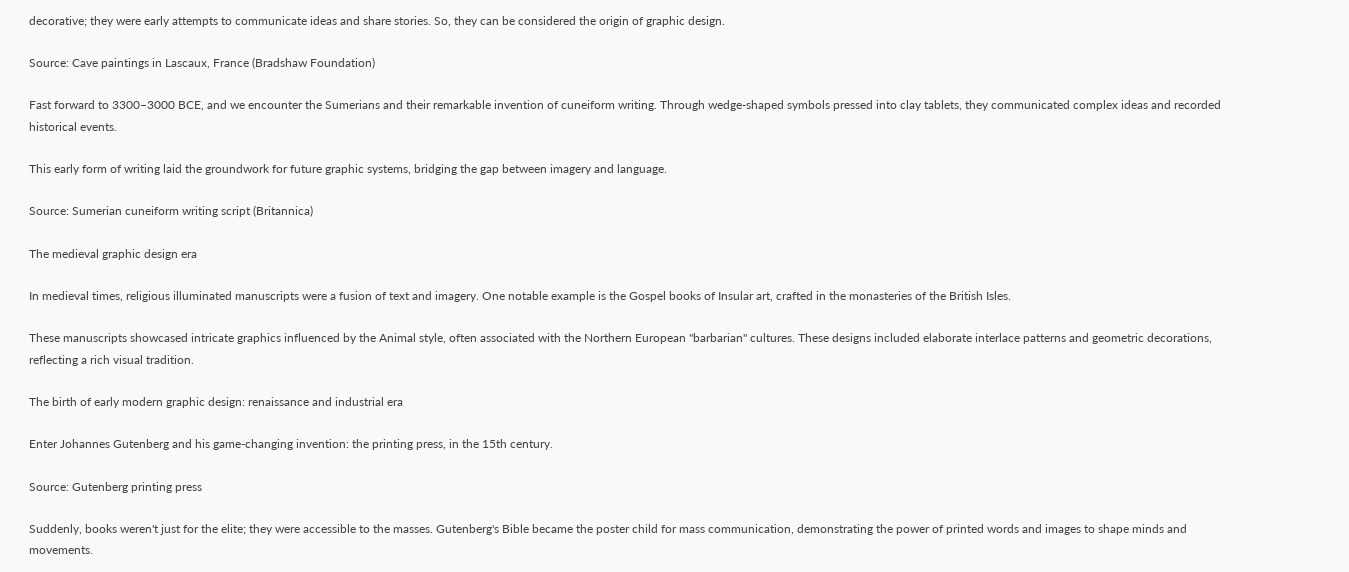decorative; they were early attempts to communicate ideas and share stories. So, they can be considered the origin of graphic design.

Source: Cave paintings in Lascaux, France (Bradshaw Foundation)

Fast forward to 3300–3000 BCE, and we encounter the Sumerians and their remarkable invention of cuneiform writing. Through wedge-shaped symbols pressed into clay tablets, they communicated complex ideas and recorded historical events.

This early form of writing laid the groundwork for future graphic systems, bridging the gap between imagery and language.

Source: Sumerian cuneiform writing script (Britannica)

The medieval graphic design era

In medieval times, religious illuminated manuscripts were a fusion of text and imagery. One notable example is the Gospel books of Insular art, crafted in the monasteries of the British Isles.

These manuscripts showcased intricate graphics influenced by the Animal style, often associated with the Northern European "barbarian" cultures. These designs included elaborate interlace patterns and geometric decorations, reflecting a rich visual tradition.

The birth of early modern graphic design: renaissance and industrial era

Enter Johannes Gutenberg and his game-changing invention: the printing press, in the 15th century.

Source: Gutenberg printing press

Suddenly, books weren't just for the elite; they were accessible to the masses. Gutenberg's Bible became the poster child for mass communication, demonstrating the power of printed words and images to shape minds and movements.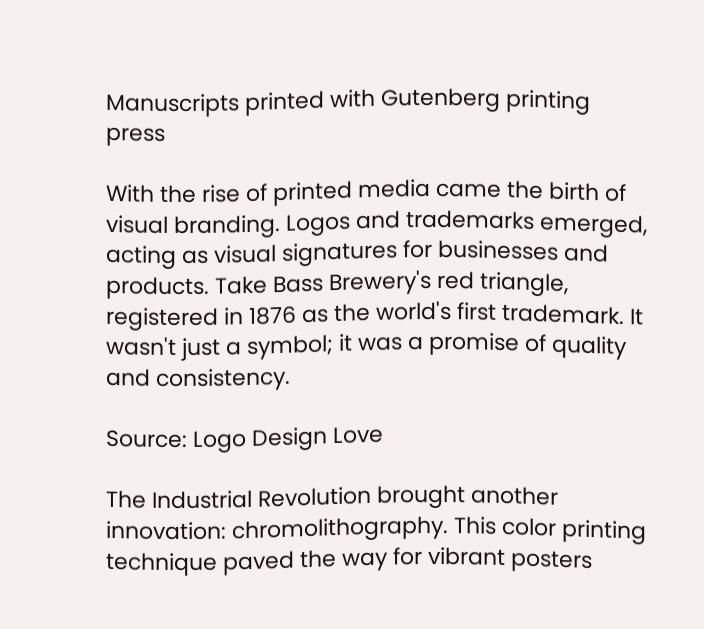Manuscripts printed with Gutenberg printing press

With the rise of printed media came the birth of visual branding. Logos and trademarks emerged, acting as visual signatures for businesses and products. Take Bass Brewery's red triangle, registered in 1876 as the world's first trademark. It wasn't just a symbol; it was a promise of quality and consistency.

Source: Logo Design Love

The Industrial Revolution brought another innovation: chromolithography. This color printing technique paved the way for vibrant posters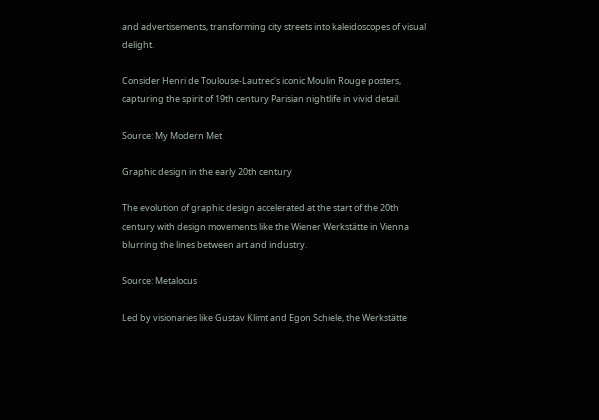and advertisements, transforming city streets into kaleidoscopes of visual delight.

Consider Henri de Toulouse-Lautrec's iconic Moulin Rouge posters, capturing the spirit of 19th century Parisian nightlife in vivid detail.

Source: My Modern Met

Graphic design in the early 20th century

The evolution of graphic design accelerated at the start of the 20th century with design movements like the Wiener Werkstätte in Vienna blurring the lines between art and industry.

Source: Metalocus

Led by visionaries like Gustav Klimt and Egon Schiele, the Werkstätte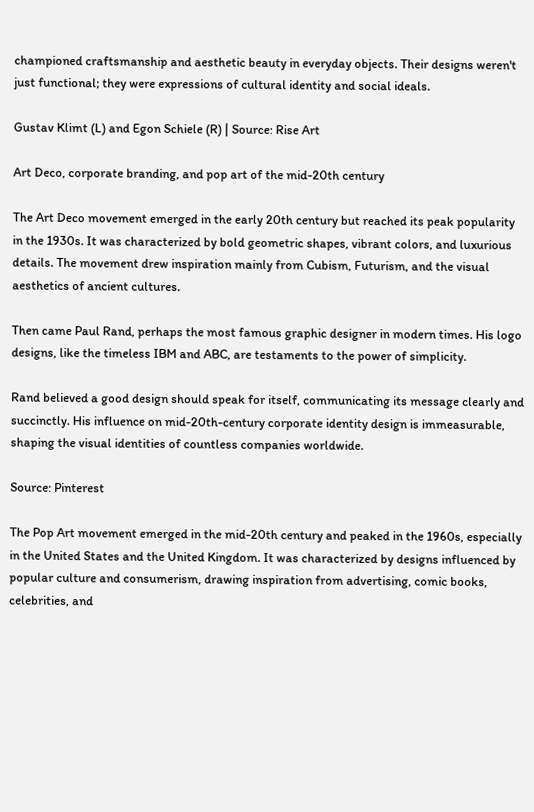championed craftsmanship and aesthetic beauty in everyday objects. Their designs weren't just functional; they were expressions of cultural identity and social ideals.

Gustav Klimt (L) and Egon Schiele (R) | Source: Rise Art

Art Deco, corporate branding, and pop art of the mid-20th century

The Art Deco movement emerged in the early 20th century but reached its peak popularity in the 1930s. It was characterized by bold geometric shapes, vibrant colors, and luxurious details. The movement drew inspiration mainly from Cubism, Futurism, and the visual aesthetics of ancient cultures.

Then came Paul Rand, perhaps the most famous graphic designer in modern times. His logo designs, like the timeless IBM and ABC, are testaments to the power of simplicity.

Rand believed a good design should speak for itself, communicating its message clearly and succinctly. His influence on mid-20th-century corporate identity design is immeasurable, shaping the visual identities of countless companies worldwide.

Source: Pinterest

The Pop Art movement emerged in the mid-20th century and peaked in the 1960s, especially in the United States and the United Kingdom. It was characterized by designs influenced by popular culture and consumerism, drawing inspiration from advertising, comic books, celebrities, and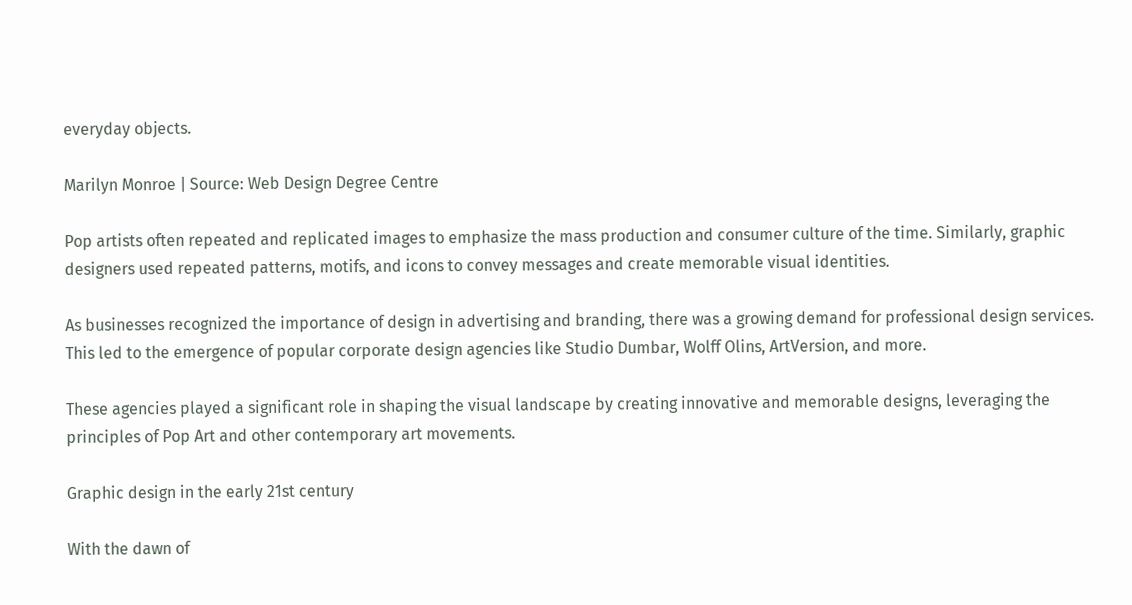everyday objects.

Marilyn Monroe | Source: Web Design Degree Centre

Pop artists often repeated and replicated images to emphasize the mass production and consumer culture of the time. Similarly, graphic designers used repeated patterns, motifs, and icons to convey messages and create memorable visual identities.

As businesses recognized the importance of design in advertising and branding, there was a growing demand for professional design services. This led to the emergence of popular corporate design agencies like Studio Dumbar, Wolff Olins, ArtVersion, and more.

These agencies played a significant role in shaping the visual landscape by creating innovative and memorable designs, leveraging the principles of Pop Art and other contemporary art movements.

Graphic design in the early 21st century

With the dawn of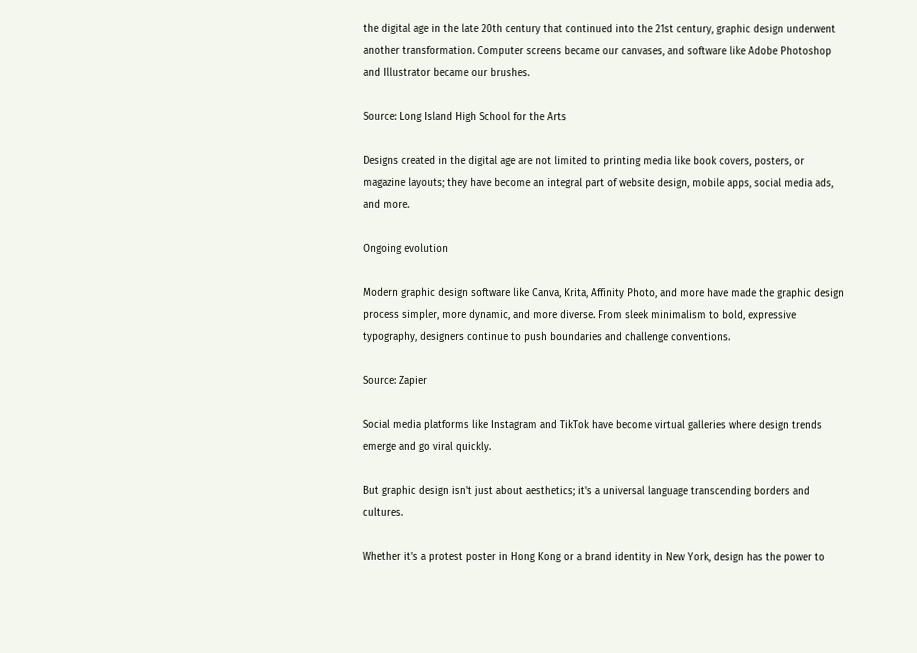the digital age in the late 20th century that continued into the 21st century, graphic design underwent another transformation. Computer screens became our canvases, and software like Adobe Photoshop and Illustrator became our brushes.

Source: Long Island High School for the Arts

Designs created in the digital age are not limited to printing media like book covers, posters, or magazine layouts; they have become an integral part of website design, mobile apps, social media ads, and more.

Ongoing evolution

Modern graphic design software like Canva, Krita, Affinity Photo, and more have made the graphic design process simpler, more dynamic, and more diverse. From sleek minimalism to bold, expressive typography, designers continue to push boundaries and challenge conventions.

Source: Zapier

Social media platforms like Instagram and TikTok have become virtual galleries where design trends emerge and go viral quickly.

But graphic design isn't just about aesthetics; it's a universal language transcending borders and cultures.

Whether it's a protest poster in Hong Kong or a brand identity in New York, design has the power to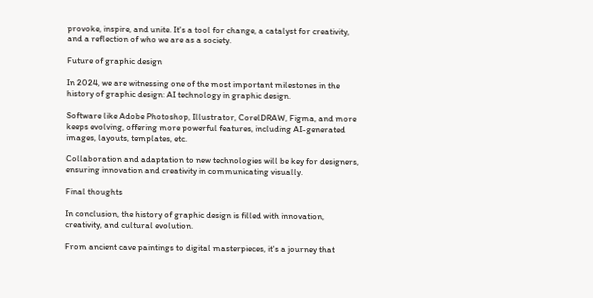provoke, inspire, and unite. It's a tool for change, a catalyst for creativity, and a reflection of who we are as a society.

Future of graphic design

In 2024, we are witnessing one of the most important milestones in the history of graphic design: AI technology in graphic design.

Software like Adobe Photoshop, Illustrator, CorelDRAW, Figma, and more keeps evolving, offering more powerful features, including AI-generated images, layouts, templates, etc.

Collaboration and adaptation to new technologies will be key for designers, ensuring innovation and creativity in communicating visually.

Final thoughts

In conclusion, the history of graphic design is filled with innovation, creativity, and cultural evolution.

From ancient cave paintings to digital masterpieces, it's a journey that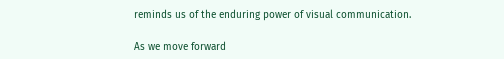reminds us of the enduring power of visual communication.

As we move forward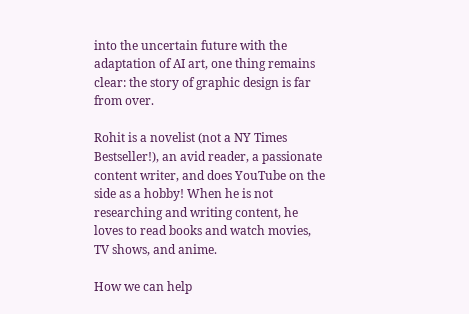into the uncertain future with the adaptation of AI art, one thing remains clear: the story of graphic design is far from over.

Rohit is a novelist (not a NY Times Bestseller!), an avid reader, a passionate content writer, and does YouTube on the side as a hobby! When he is not researching and writing content, he loves to read books and watch movies, TV shows, and anime.

How we can help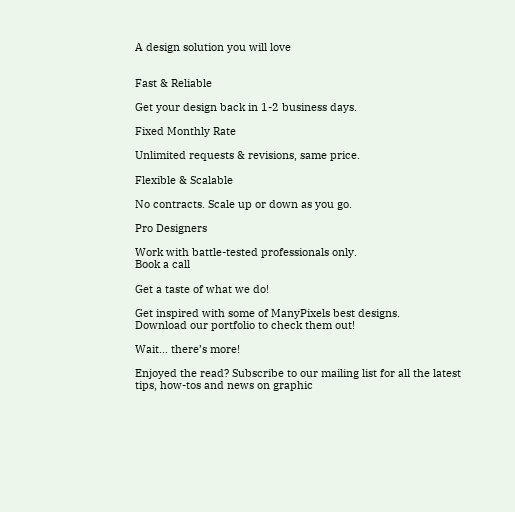A design solution you will love


Fast & Reliable

Get your design back in 1-2 business days.

Fixed Monthly Rate

Unlimited requests & revisions, same price.

Flexible & Scalable

No contracts. Scale up or down as you go.

Pro Designers

Work with battle-tested professionals only.
Book a call

Get a taste of what we do!

Get inspired with some of ManyPixels best designs.
Download our portfolio to check them out!

Wait... there’s more!

Enjoyed the read? Subscribe to our mailing list for all the latest tips, how-tos and news on graphic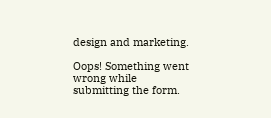design and marketing.

Oops! Something went wrong while submitting the form.